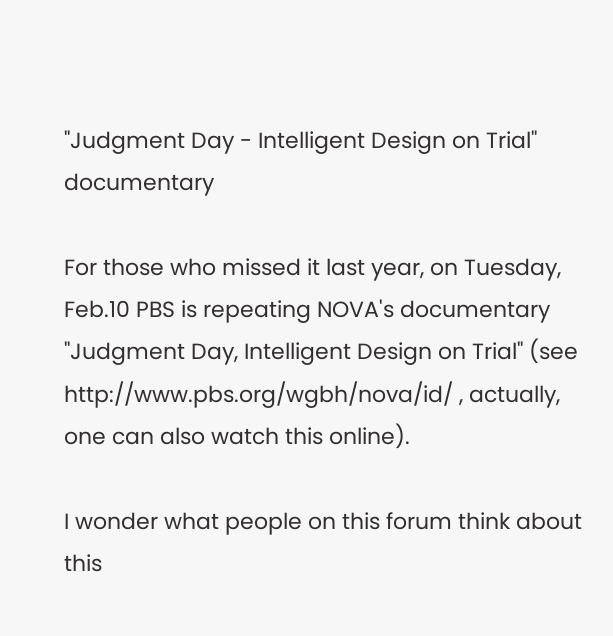"Judgment Day - Intelligent Design on Trial" documentary

For those who missed it last year, on Tuesday, Feb.10 PBS is repeating NOVA's documentary "Judgment Day, Intelligent Design on Trial" (see http://www.pbs.org/wgbh/nova/id/ , actually, one can also watch this online).

I wonder what people on this forum think about this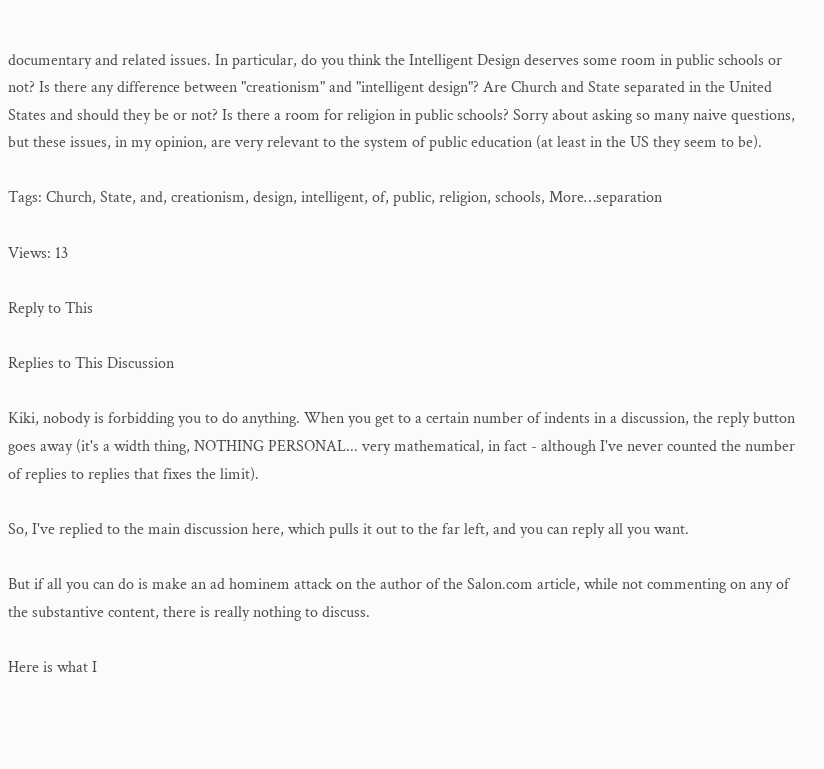documentary and related issues. In particular, do you think the Intelligent Design deserves some room in public schools or not? Is there any difference between "creationism" and "intelligent design"? Are Church and State separated in the United States and should they be or not? Is there a room for religion in public schools? Sorry about asking so many naive questions, but these issues, in my opinion, are very relevant to the system of public education (at least in the US they seem to be).

Tags: Church, State, and, creationism, design, intelligent, of, public, religion, schools, More…separation

Views: 13

Reply to This

Replies to This Discussion

Kiki, nobody is forbidding you to do anything. When you get to a certain number of indents in a discussion, the reply button goes away (it's a width thing, NOTHING PERSONAL... very mathematical, in fact - although I've never counted the number of replies to replies that fixes the limit).

So, I've replied to the main discussion here, which pulls it out to the far left, and you can reply all you want.

But if all you can do is make an ad hominem attack on the author of the Salon.com article, while not commenting on any of the substantive content, there is really nothing to discuss.

Here is what I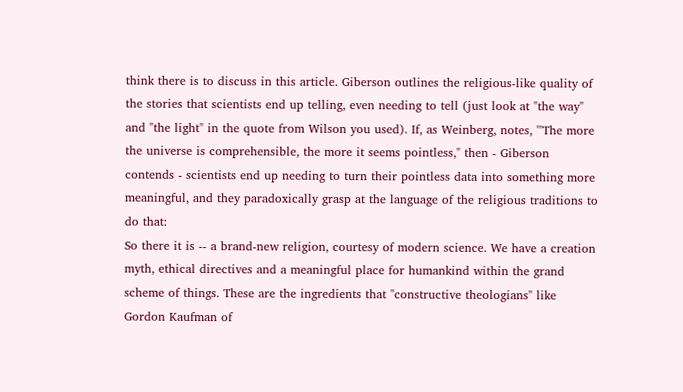think there is to discuss in this article. Giberson outlines the religious-like quality of the stories that scientists end up telling, even needing to tell (just look at "the way" and "the light" in the quote from Wilson you used). If, as Weinberg, notes, '"The more the universe is comprehensible, the more it seems pointless," then - Giberson contends - scientists end up needing to turn their pointless data into something more meaningful, and they paradoxically grasp at the language of the religious traditions to do that:
So there it is -- a brand-new religion, courtesy of modern science. We have a creation myth, ethical directives and a meaningful place for humankind within the grand scheme of things. These are the ingredients that "constructive theologians" like Gordon Kaufman of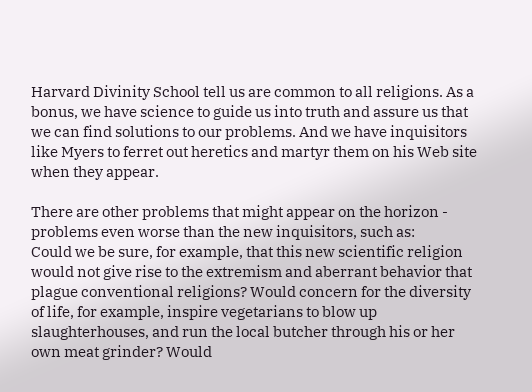Harvard Divinity School tell us are common to all religions. As a bonus, we have science to guide us into truth and assure us that we can find solutions to our problems. And we have inquisitors like Myers to ferret out heretics and martyr them on his Web site when they appear.

There are other problems that might appear on the horizon - problems even worse than the new inquisitors, such as:
Could we be sure, for example, that this new scientific religion would not give rise to the extremism and aberrant behavior that plague conventional religions? Would concern for the diversity of life, for example, inspire vegetarians to blow up slaughterhouses, and run the local butcher through his or her own meat grinder? Would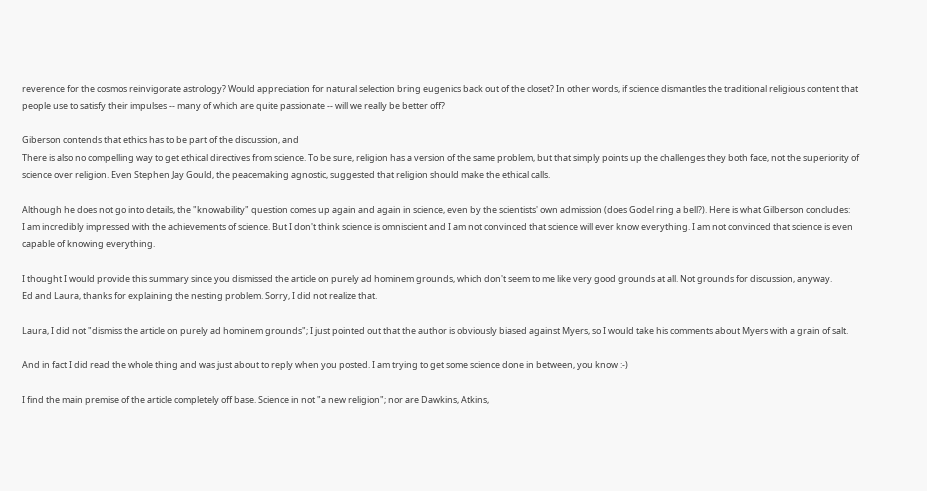reverence for the cosmos reinvigorate astrology? Would appreciation for natural selection bring eugenics back out of the closet? In other words, if science dismantles the traditional religious content that people use to satisfy their impulses -- many of which are quite passionate -- will we really be better off?

Giberson contends that ethics has to be part of the discussion, and
There is also no compelling way to get ethical directives from science. To be sure, religion has a version of the same problem, but that simply points up the challenges they both face, not the superiority of science over religion. Even Stephen Jay Gould, the peacemaking agnostic, suggested that religion should make the ethical calls.

Although he does not go into details, the "knowability" question comes up again and again in science, even by the scientists' own admission (does Godel ring a bell?). Here is what Gilberson concludes:
I am incredibly impressed with the achievements of science. But I don't think science is omniscient and I am not convinced that science will ever know everything. I am not convinced that science is even capable of knowing everything.

I thought I would provide this summary since you dismissed the article on purely ad hominem grounds, which don't seem to me like very good grounds at all. Not grounds for discussion, anyway.
Ed and Laura, thanks for explaining the nesting problem. Sorry, I did not realize that.

Laura, I did not "dismiss the article on purely ad hominem grounds"; I just pointed out that the author is obviously biased against Myers, so I would take his comments about Myers with a grain of salt.

And in fact I did read the whole thing and was just about to reply when you posted. I am trying to get some science done in between, you know :-)

I find the main premise of the article completely off base. Science in not "a new religion"; nor are Dawkins, Atkins,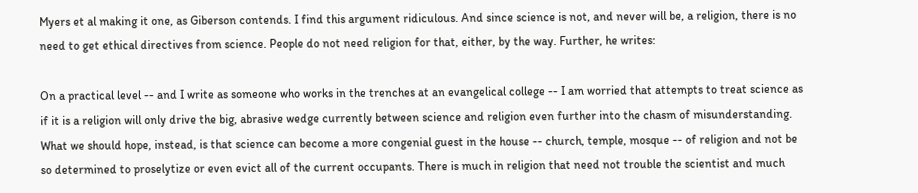Myers et al making it one, as Giberson contends. I find this argument ridiculous. And since science is not, and never will be, a religion, there is no need to get ethical directives from science. People do not need religion for that, either, by the way. Further, he writes:

On a practical level -- and I write as someone who works in the trenches at an evangelical college -- I am worried that attempts to treat science as if it is a religion will only drive the big, abrasive wedge currently between science and religion even further into the chasm of misunderstanding. What we should hope, instead, is that science can become a more congenial guest in the house -- church, temple, mosque -- of religion and not be so determined to proselytize or even evict all of the current occupants. There is much in religion that need not trouble the scientist and much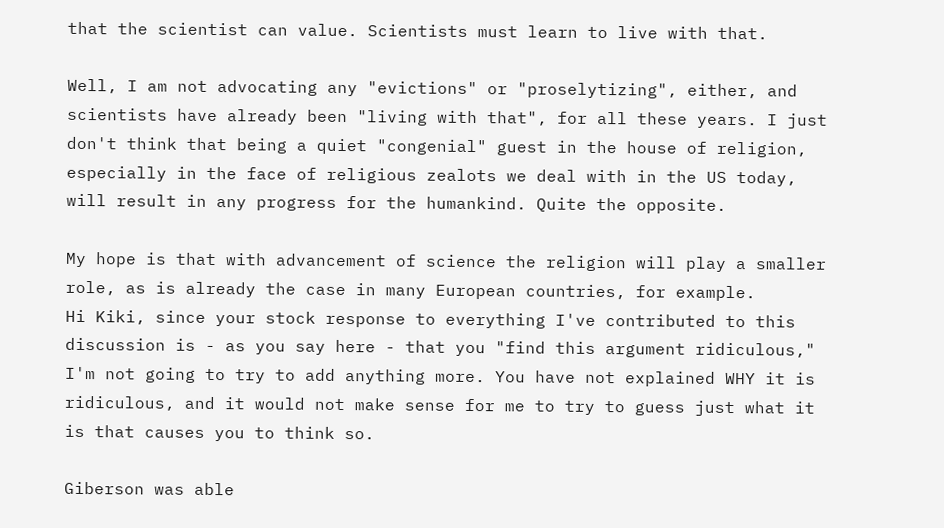that the scientist can value. Scientists must learn to live with that.

Well, I am not advocating any "evictions" or "proselytizing", either, and scientists have already been "living with that", for all these years. I just don't think that being a quiet "congenial" guest in the house of religion, especially in the face of religious zealots we deal with in the US today, will result in any progress for the humankind. Quite the opposite.

My hope is that with advancement of science the religion will play a smaller role, as is already the case in many European countries, for example.
Hi Kiki, since your stock response to everything I've contributed to this discussion is - as you say here - that you "find this argument ridiculous," I'm not going to try to add anything more. You have not explained WHY it is ridiculous, and it would not make sense for me to try to guess just what it is that causes you to think so.

Giberson was able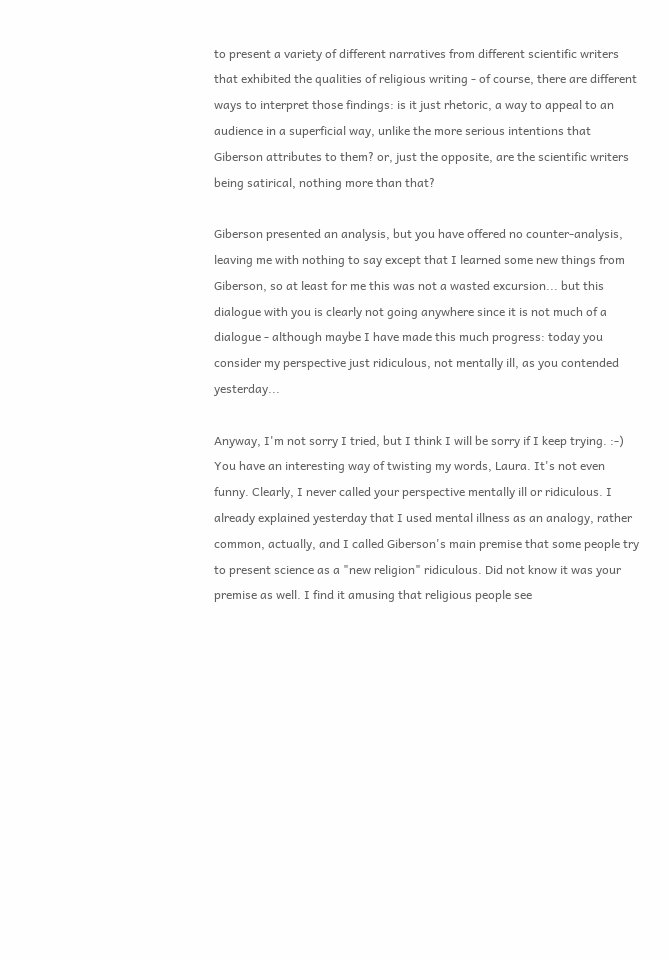to present a variety of different narratives from different scientific writers that exhibited the qualities of religious writing - of course, there are different ways to interpret those findings: is it just rhetoric, a way to appeal to an audience in a superficial way, unlike the more serious intentions that Giberson attributes to them? or, just the opposite, are the scientific writers being satirical, nothing more than that?

Giberson presented an analysis, but you have offered no counter-analysis, leaving me with nothing to say except that I learned some new things from Giberson, so at least for me this was not a wasted excursion... but this dialogue with you is clearly not going anywhere since it is not much of a dialogue - although maybe I have made this much progress: today you consider my perspective just ridiculous, not mentally ill, as you contended yesterday...

Anyway, I'm not sorry I tried, but I think I will be sorry if I keep trying. :-)
You have an interesting way of twisting my words, Laura. It's not even funny. Clearly, I never called your perspective mentally ill or ridiculous. I already explained yesterday that I used mental illness as an analogy, rather common, actually, and I called Giberson's main premise that some people try to present science as a "new religion" ridiculous. Did not know it was your premise as well. I find it amusing that religious people see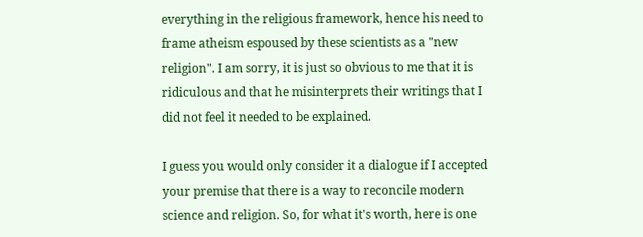everything in the religious framework, hence his need to frame atheism espoused by these scientists as a "new religion". I am sorry, it is just so obvious to me that it is ridiculous and that he misinterprets their writings that I did not feel it needed to be explained.

I guess you would only consider it a dialogue if I accepted your premise that there is a way to reconcile modern science and religion. So, for what it's worth, here is one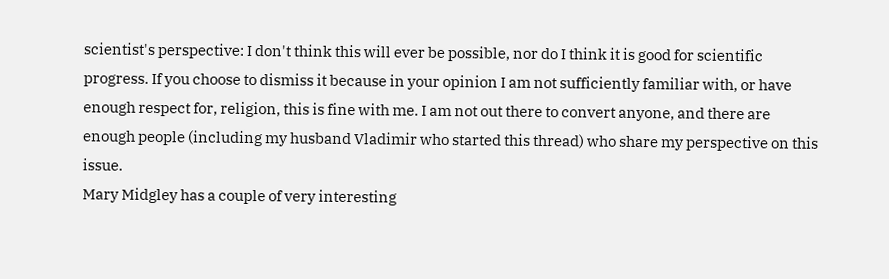scientist's perspective: I don't think this will ever be possible, nor do I think it is good for scientific progress. If you choose to dismiss it because in your opinion I am not sufficiently familiar with, or have enough respect for, religion, this is fine with me. I am not out there to convert anyone, and there are enough people (including my husband Vladimir who started this thread) who share my perspective on this issue.
Mary Midgley has a couple of very interesting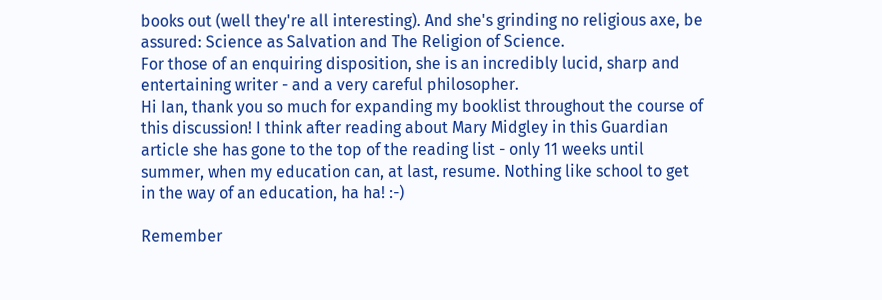books out (well they're all interesting). And she's grinding no religious axe, be assured: Science as Salvation and The Religion of Science.
For those of an enquiring disposition, she is an incredibly lucid, sharp and entertaining writer - and a very careful philosopher.
Hi Ian, thank you so much for expanding my booklist throughout the course of this discussion! I think after reading about Mary Midgley in this Guardian article she has gone to the top of the reading list - only 11 weeks until summer, when my education can, at last, resume. Nothing like school to get in the way of an education, ha ha! :-)

Remember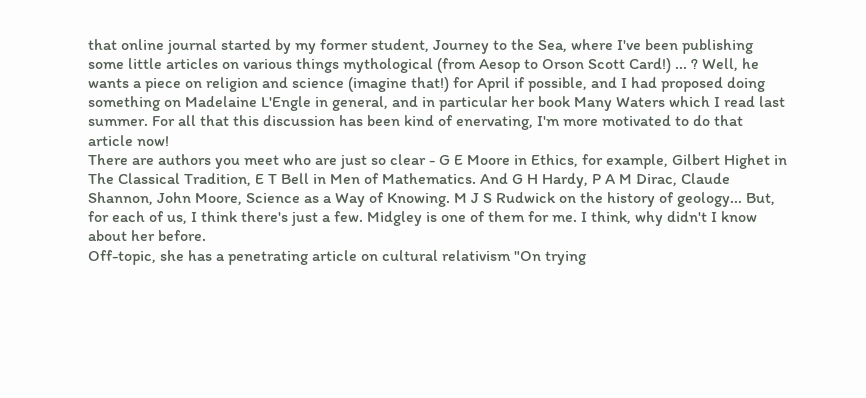that online journal started by my former student, Journey to the Sea, where I've been publishing some little articles on various things mythological (from Aesop to Orson Scott Card!) ... ? Well, he wants a piece on religion and science (imagine that!) for April if possible, and I had proposed doing something on Madelaine L'Engle in general, and in particular her book Many Waters which I read last summer. For all that this discussion has been kind of enervating, I'm more motivated to do that article now!
There are authors you meet who are just so clear - G E Moore in Ethics, for example, Gilbert Highet in The Classical Tradition, E T Bell in Men of Mathematics. And G H Hardy, P A M Dirac, Claude Shannon, John Moore, Science as a Way of Knowing. M J S Rudwick on the history of geology... But, for each of us, I think there's just a few. Midgley is one of them for me. I think, why didn't I know about her before.
Off-topic, she has a penetrating article on cultural relativism "On trying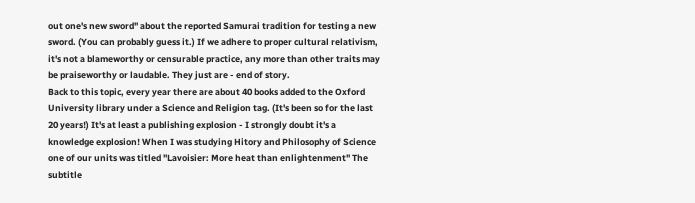out one's new sword" about the reported Samurai tradition for testing a new sword. (You can probably guess it.) If we adhere to proper cultural relativism, it's not a blameworthy or censurable practice, any more than other traits may be praiseworthy or laudable. They just are - end of story.
Back to this topic, every year there are about 40 books added to the Oxford University library under a Science and Religion tag. (It's been so for the last 20 years!) It's at least a publishing explosion - I strongly doubt it's a knowledge explosion! When I was studying Hitory and Philosophy of Science one of our units was titled "Lavoisier: More heat than enlightenment" The subtitle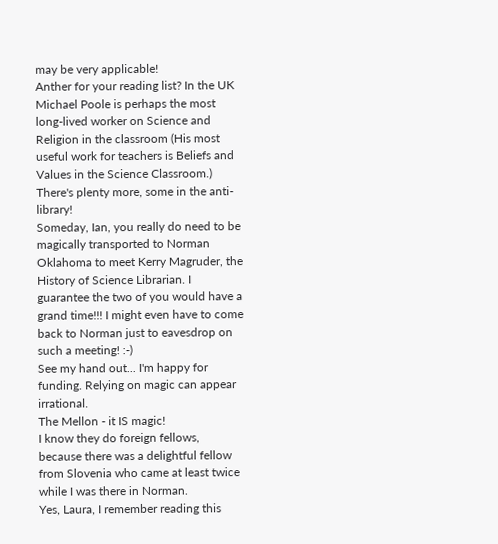may be very applicable!
Anther for your reading list? In the UK Michael Poole is perhaps the most long-lived worker on Science and Religion in the classroom (His most useful work for teachers is Beliefs and Values in the Science Classroom.) There's plenty more, some in the anti-library!
Someday, Ian, you really do need to be magically transported to Norman Oklahoma to meet Kerry Magruder, the History of Science Librarian. I guarantee the two of you would have a grand time!!! I might even have to come back to Norman just to eavesdrop on such a meeting! :-)
See my hand out... I'm happy for funding. Relying on magic can appear irrational.
The Mellon - it IS magic!
I know they do foreign fellows, because there was a delightful fellow from Slovenia who came at least twice while I was there in Norman.
Yes, Laura, I remember reading this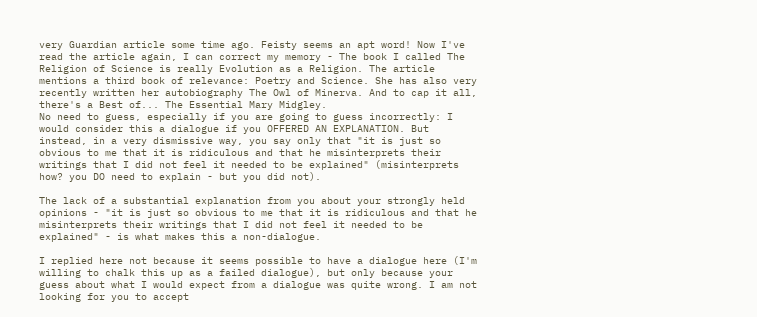very Guardian article some time ago. Feisty seems an apt word! Now I've read the article again, I can correct my memory - The book I called The Religion of Science is really Evolution as a Religion. The article mentions a third book of relevance: Poetry and Science. She has also very recently written her autobiography The Owl of Minerva. And to cap it all, there's a Best of... The Essential Mary Midgley.
No need to guess, especially if you are going to guess incorrectly: I would consider this a dialogue if you OFFERED AN EXPLANATION. But instead, in a very dismissive way, you say only that "it is just so obvious to me that it is ridiculous and that he misinterprets their writings that I did not feel it needed to be explained" (misinterprets how? you DO need to explain - but you did not).

The lack of a substantial explanation from you about your strongly held opinions - "it is just so obvious to me that it is ridiculous and that he misinterprets their writings that I did not feel it needed to be explained" - is what makes this a non-dialogue.

I replied here not because it seems possible to have a dialogue here (I'm willing to chalk this up as a failed dialogue), but only because your guess about what I would expect from a dialogue was quite wrong. I am not looking for you to accept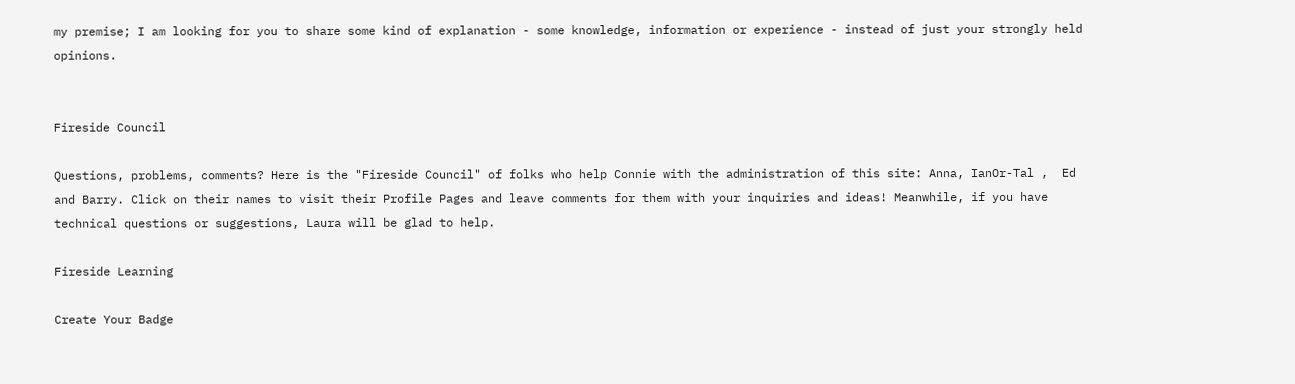my premise; I am looking for you to share some kind of explanation - some knowledge, information or experience - instead of just your strongly held opinions.


Fireside Council

Questions, problems, comments? Here is the "Fireside Council" of folks who help Connie with the administration of this site: Anna, IanOr-Tal ,  Ed and Barry. Click on their names to visit their Profile Pages and leave comments for them with your inquiries and ideas! Meanwhile, if you have technical questions or suggestions, Laura will be glad to help.

Fireside Learning

Create Your Badge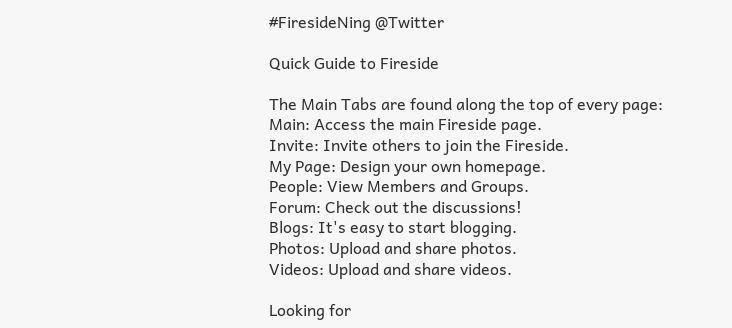#FiresideNing @Twitter

Quick Guide to Fireside

The Main Tabs are found along the top of every page:
Main: Access the main Fireside page.
Invite: Invite others to join the Fireside.
My Page: Design your own homepage.
People: View Members and Groups.
Forum: Check out the discussions!
Blogs: It's easy to start blogging.
Photos: Upload and share photos.
Videos: Upload and share videos.

Looking for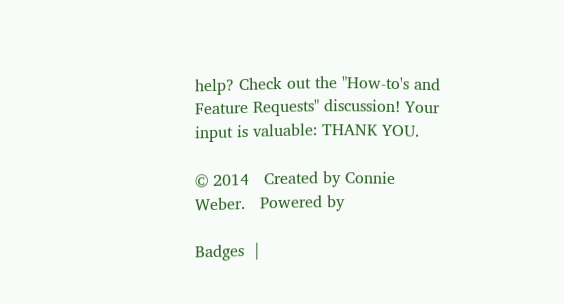help? Check out the "How-to's and Feature Requests" discussion! Your input is valuable: THANK YOU.

© 2014   Created by Connie Weber.   Powered by

Badges  |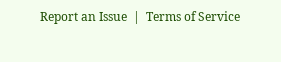Report an Issue  |  Terms of Service